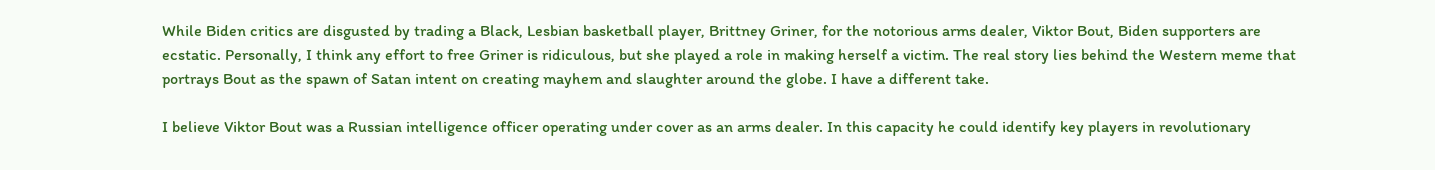While Biden critics are disgusted by trading a Black, Lesbian basketball player, Brittney Griner, for the notorious arms dealer, Viktor Bout, Biden supporters are ecstatic. Personally, I think any effort to free Griner is ridiculous, but she played a role in making herself a victim. The real story lies behind the Western meme that portrays Bout as the spawn of Satan intent on creating mayhem and slaughter around the globe. I have a different take.

I believe Viktor Bout was a Russian intelligence officer operating under cover as an arms dealer. In this capacity he could identify key players in revolutionary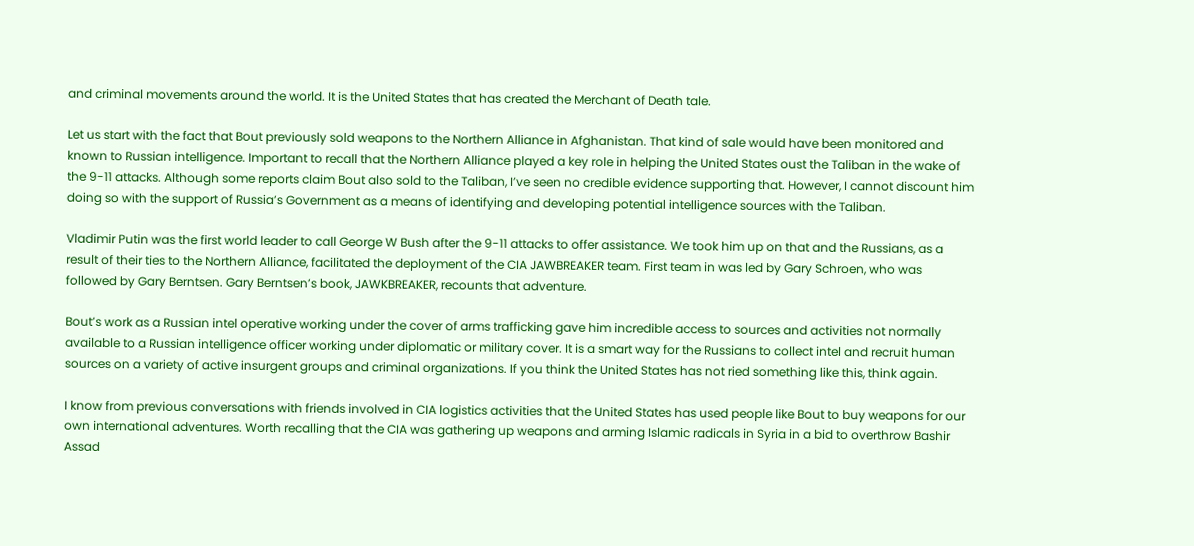and criminal movements around the world. It is the United States that has created the Merchant of Death tale.

Let us start with the fact that Bout previously sold weapons to the Northern Alliance in Afghanistan. That kind of sale would have been monitored and known to Russian intelligence. Important to recall that the Northern Alliance played a key role in helping the United States oust the Taliban in the wake of the 9-11 attacks. Although some reports claim Bout also sold to the Taliban, I’ve seen no credible evidence supporting that. However, I cannot discount him doing so with the support of Russia’s Government as a means of identifying and developing potential intelligence sources with the Taliban.

Vladimir Putin was the first world leader to call George W Bush after the 9-11 attacks to offer assistance. We took him up on that and the Russians, as a result of their ties to the Northern Alliance, facilitated the deployment of the CIA JAWBREAKER team. First team in was led by Gary Schroen, who was followed by Gary Berntsen. Gary Berntsen’s book, JAWKBREAKER, recounts that adventure.

Bout’s work as a Russian intel operative working under the cover of arms trafficking gave him incredible access to sources and activities not normally available to a Russian intelligence officer working under diplomatic or military cover. It is a smart way for the Russians to collect intel and recruit human sources on a variety of active insurgent groups and criminal organizations. If you think the United States has not ried something like this, think again.

I know from previous conversations with friends involved in CIA logistics activities that the United States has used people like Bout to buy weapons for our own international adventures. Worth recalling that the CIA was gathering up weapons and arming Islamic radicals in Syria in a bid to overthrow Bashir Assad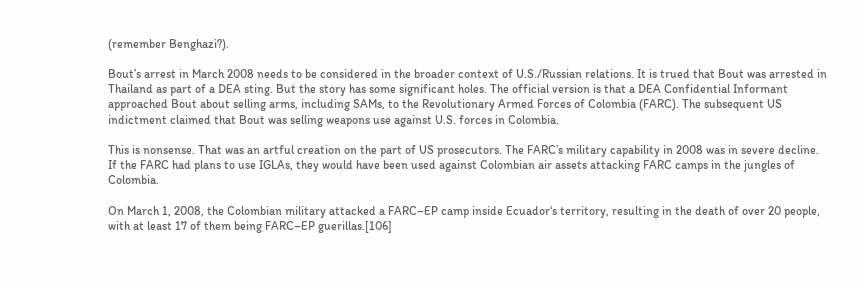(remember Benghazi?).

Bout’s arrest in March 2008 needs to be considered in the broader context of U.S./Russian relations. It is trued that Bout was arrested in Thailand as part of a DEA sting. But the story has some significant holes. The official version is that a DEA Confidential Informant approached Bout about selling arms, including SAMs, to the Revolutionary Armed Forces of Colombia (FARC). The subsequent US indictment claimed that Bout was selling weapons use against U.S. forces in Colombia.

This is nonsense. That was an artful creation on the part of US prosecutors. The FARC’s military capability in 2008 was in severe decline. If the FARC had plans to use IGLAs, they would have been used against Colombian air assets attacking FARC camps in the jungles of Colombia.

On March 1, 2008, the Colombian military attacked a FARC–EP camp inside Ecuador‘s territory, resulting in the death of over 20 people, with at least 17 of them being FARC–EP guerillas.[106]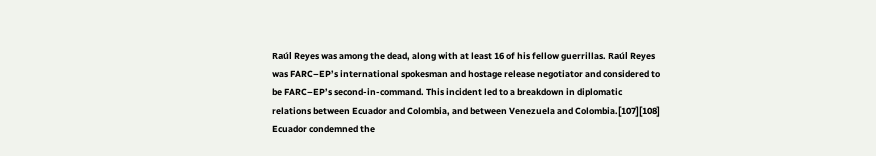Raúl Reyes was among the dead, along with at least 16 of his fellow guerrillas. Raúl Reyes was FARC–EP’s international spokesman and hostage release negotiator and considered to be FARC–EP’s second-in-command. This incident led to a breakdown in diplomatic relations between Ecuador and Colombia, and between Venezuela and Colombia.[107][108] Ecuador condemned the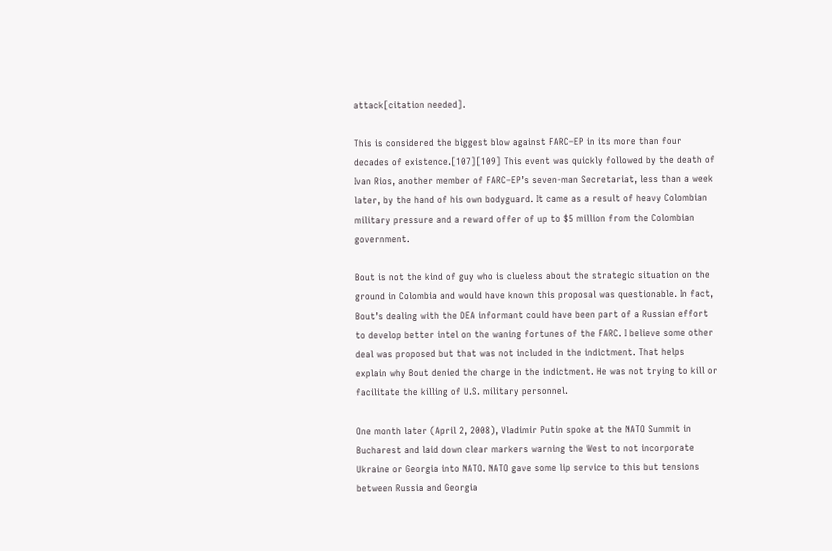attack[citation needed].

This is considered the biggest blow against FARC–EP in its more than four decades of existence.[107][109] This event was quickly followed by the death of Ivan Rios, another member of FARC–EP’s seven-man Secretariat, less than a week later, by the hand of his own bodyguard. It came as a result of heavy Colombian military pressure and a reward offer of up to $5 million from the Colombian government.

Bout is not the kind of guy who is clueless about the strategic situation on the ground in Colombia and would have known this proposal was questionable. In fact, Bout’s dealing with the DEA informant could have been part of a Russian effort to develop better intel on the waning fortunes of the FARC. I believe some other deal was proposed but that was not included in the indictment. That helps explain why Bout denied the charge in the indictment. He was not trying to kill or facilitate the killing of U.S. military personnel.

One month later (April 2, 2008), Vladimir Putin spoke at the NATO Summit in Bucharest and laid down clear markers warning the West to not incorporate Ukraine or Georgia into NATO. NATO gave some lip service to this but tensions between Russia and Georgia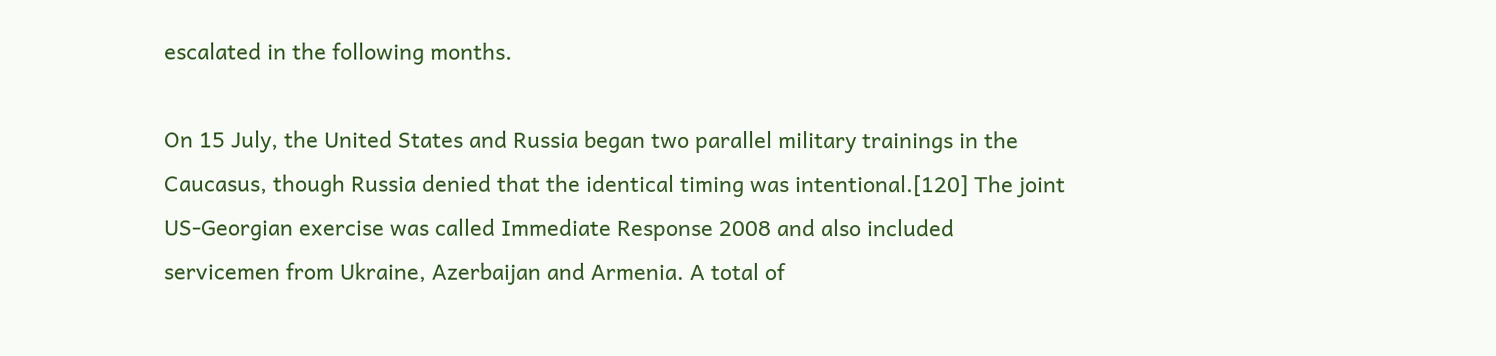escalated in the following months.

On 15 July, the United States and Russia began two parallel military trainings in the Caucasus, though Russia denied that the identical timing was intentional.[120] The joint US-Georgian exercise was called Immediate Response 2008 and also included servicemen from Ukraine, Azerbaijan and Armenia. A total of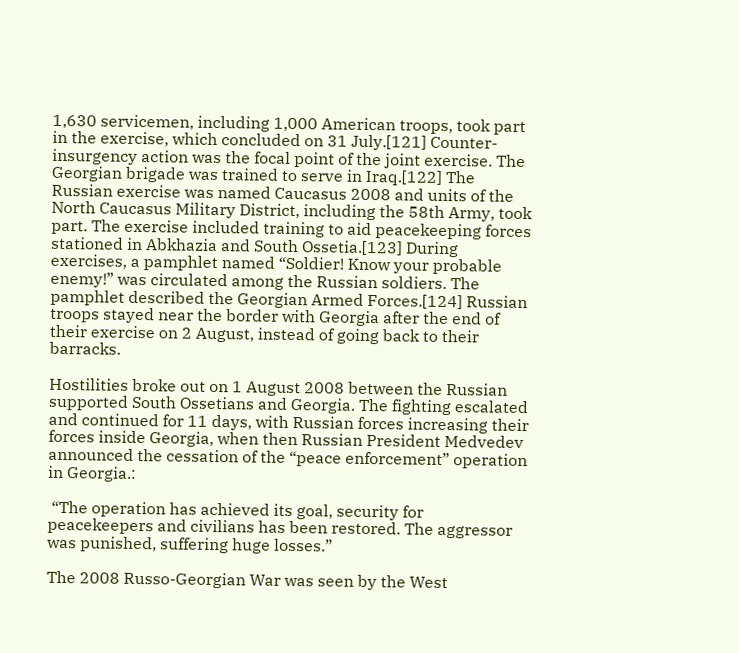1,630 servicemen, including 1,000 American troops, took part in the exercise, which concluded on 31 July.[121] Counter-insurgency action was the focal point of the joint exercise. The Georgian brigade was trained to serve in Iraq.[122] The Russian exercise was named Caucasus 2008 and units of the North Caucasus Military District, including the 58th Army, took part. The exercise included training to aid peacekeeping forces stationed in Abkhazia and South Ossetia.[123] During exercises, a pamphlet named “Soldier! Know your probable enemy!” was circulated among the Russian soldiers. The pamphlet described the Georgian Armed Forces.[124] Russian troops stayed near the border with Georgia after the end of their exercise on 2 August, instead of going back to their barracks.

Hostilities broke out on 1 August 2008 between the Russian supported South Ossetians and Georgia. The fighting escalated and continued for 11 days, with Russian forces increasing their forces inside Georgia, when then Russian President Medvedev announced the cessation of the “peace enforcement” operation in Georgia.:

 “The operation has achieved its goal, security for peacekeepers and civilians has been restored. The aggressor was punished, suffering huge losses.”

The 2008 Russo-Georgian War was seen by the West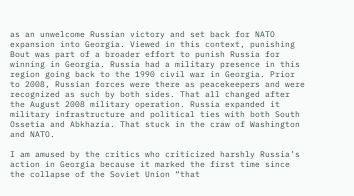as an unwelcome Russian victory and set back for NATO expansion into Georgia. Viewed in this context, punishing Bout was part of a broader effort to punish Russia for winning in Georgia. Russia had a military presence in this region going back to the 1990 civil war in Georgia. Prior to 2008, Russian forces were there as peacekeepers and were recognized as such by both sides. That all changed after the August 2008 military operation. Russia expanded it military infrastructure and political ties with both South Ossetia and Abkhazia. That stuck in the craw of Washington and NATO.

I am amused by the critics who criticized harshly Russia’s action in Georgia because it marked the first time since the collapse of the Soviet Union “that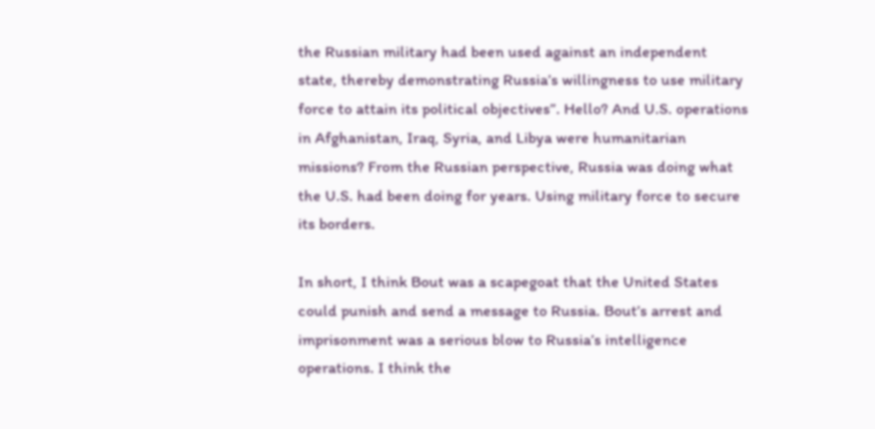the Russian military had been used against an independent state, thereby demonstrating Russia’s willingness to use military force to attain its political objectives”. Hello? And U.S. operations in Afghanistan, Iraq, Syria, and Libya were humanitarian missions? From the Russian perspective, Russia was doing what the U.S. had been doing for years. Using military force to secure its borders.

In short, I think Bout was a scapegoat that the United States could punish and send a message to Russia. Bout’s arrest and imprisonment was a serious blow to Russia’s intelligence operations. I think the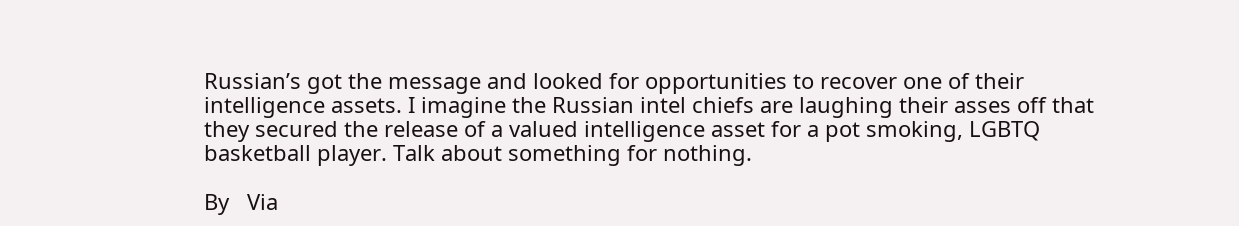Russian’s got the message and looked for opportunities to recover one of their intelligence assets. I imagine the Russian intel chiefs are laughing their asses off that they secured the release of a valued intelligence asset for a pot smoking, LGBTQ basketball player. Talk about something for nothing.

By   Via